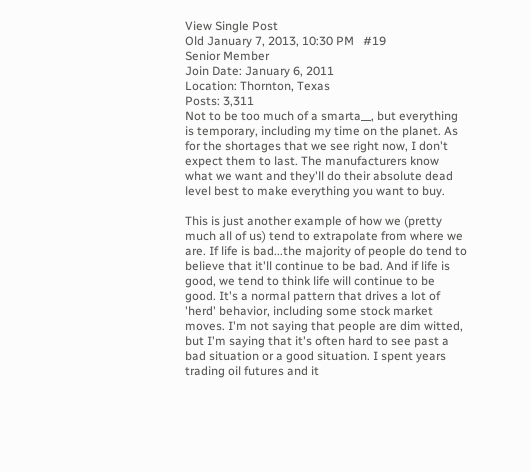View Single Post
Old January 7, 2013, 10:30 PM   #19
Senior Member
Join Date: January 6, 2011
Location: Thornton, Texas
Posts: 3,311
Not to be too much of a smarta__, but everything is temporary, including my time on the planet. As for the shortages that we see right now, I don't expect them to last. The manufacturers know what we want and they'll do their absolute dead level best to make everything you want to buy.

This is just another example of how we (pretty much all of us) tend to extrapolate from where we are. If life is bad...the majority of people do tend to believe that it'll continue to be bad. And if life is good, we tend to think life will continue to be good. It's a normal pattern that drives a lot of 'herd' behavior, including some stock market moves. I'm not saying that people are dim witted, but I'm saying that it's often hard to see past a bad situation or a good situation. I spent years trading oil futures and it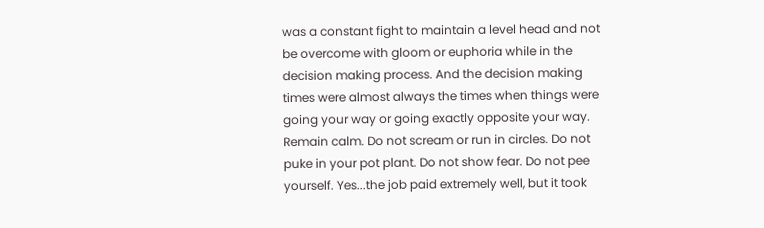was a constant fight to maintain a level head and not be overcome with gloom or euphoria while in the decision making process. And the decision making times were almost always the times when things were going your way or going exactly opposite your way. Remain calm. Do not scream or run in circles. Do not puke in your pot plant. Do not show fear. Do not pee yourself. Yes...the job paid extremely well, but it took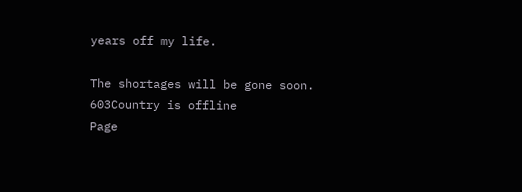years off my life.

The shortages will be gone soon.
603Country is offline
Page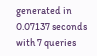generated in 0.07137 seconds with 7 queries